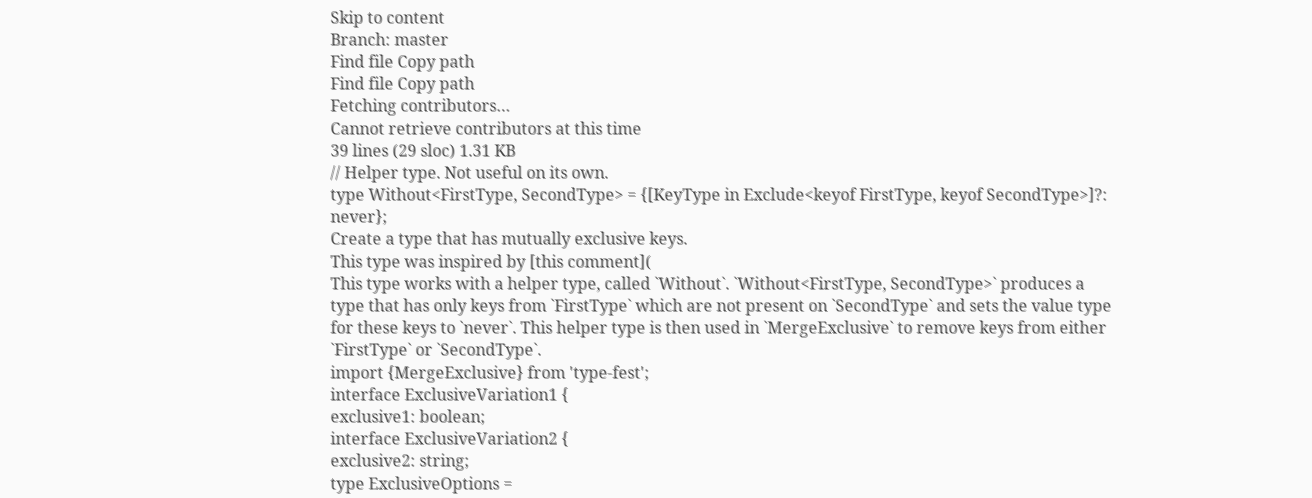Skip to content
Branch: master
Find file Copy path
Find file Copy path
Fetching contributors…
Cannot retrieve contributors at this time
39 lines (29 sloc) 1.31 KB
// Helper type. Not useful on its own.
type Without<FirstType, SecondType> = {[KeyType in Exclude<keyof FirstType, keyof SecondType>]?: never};
Create a type that has mutually exclusive keys.
This type was inspired by [this comment](
This type works with a helper type, called `Without`. `Without<FirstType, SecondType>` produces a type that has only keys from `FirstType` which are not present on `SecondType` and sets the value type for these keys to `never`. This helper type is then used in `MergeExclusive` to remove keys from either `FirstType` or `SecondType`.
import {MergeExclusive} from 'type-fest';
interface ExclusiveVariation1 {
exclusive1: boolean;
interface ExclusiveVariation2 {
exclusive2: string;
type ExclusiveOptions =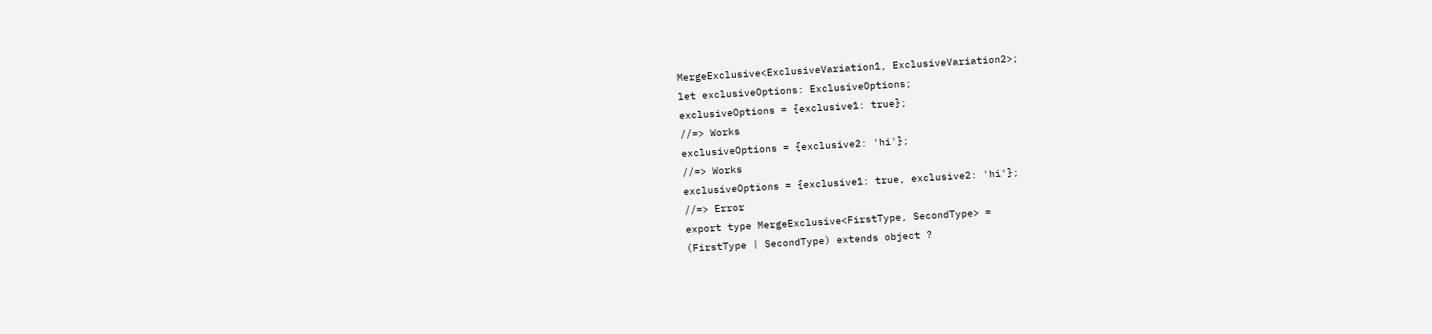MergeExclusive<ExclusiveVariation1, ExclusiveVariation2>;
let exclusiveOptions: ExclusiveOptions;
exclusiveOptions = {exclusive1: true};
//=> Works
exclusiveOptions = {exclusive2: 'hi'};
//=> Works
exclusiveOptions = {exclusive1: true, exclusive2: 'hi'};
//=> Error
export type MergeExclusive<FirstType, SecondType> =
(FirstType | SecondType) extends object ?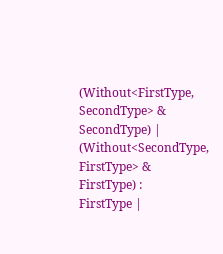(Without<FirstType, SecondType> & SecondType) | (Without<SecondType, FirstType> & FirstType) :
FirstType |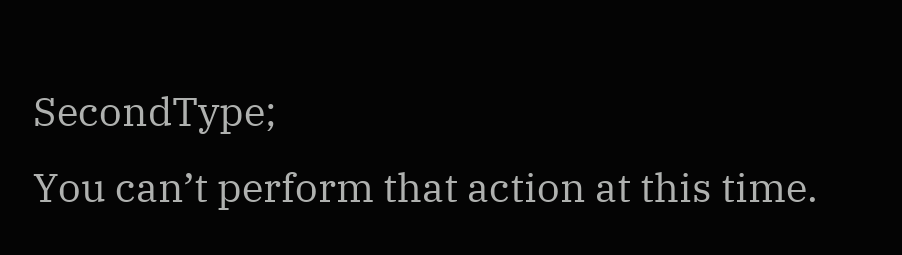SecondType;
You can’t perform that action at this time.